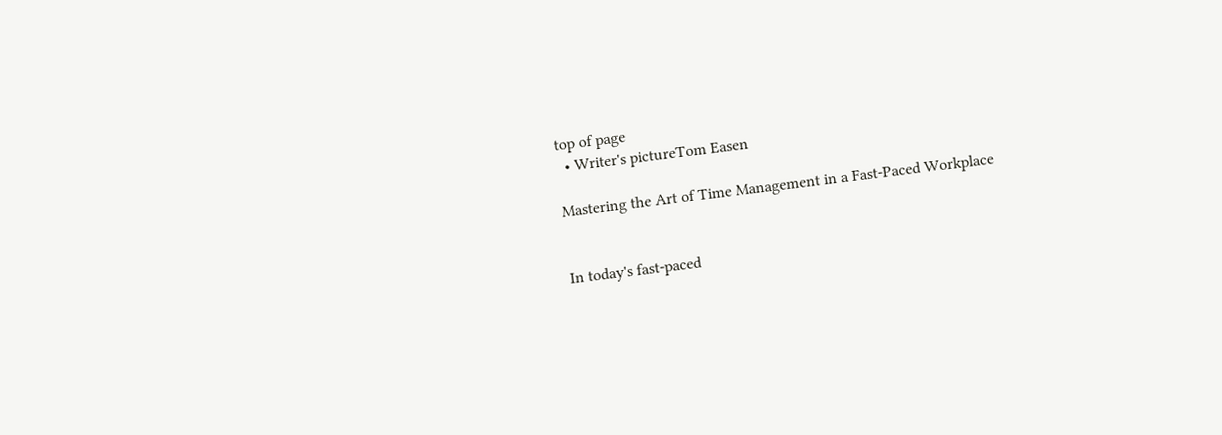top of page
  • Writer's pictureTom Easen

Mastering the Art of Time Management in a Fast-Paced Workplace


In today's fast-paced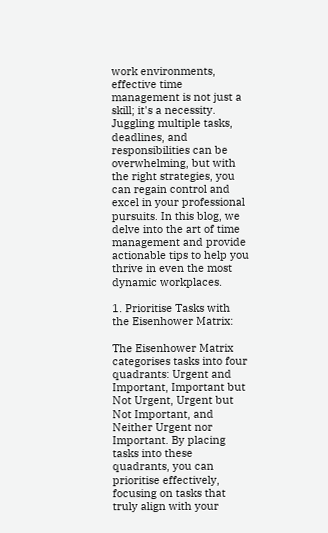work environments, effective time management is not just a skill; it's a necessity. Juggling multiple tasks, deadlines, and responsibilities can be overwhelming, but with the right strategies, you can regain control and excel in your professional pursuits. In this blog, we delve into the art of time management and provide actionable tips to help you thrive in even the most dynamic workplaces.

1. Prioritise Tasks with the Eisenhower Matrix:

The Eisenhower Matrix categorises tasks into four quadrants: Urgent and Important, Important but Not Urgent, Urgent but Not Important, and Neither Urgent nor Important. By placing tasks into these quadrants, you can prioritise effectively, focusing on tasks that truly align with your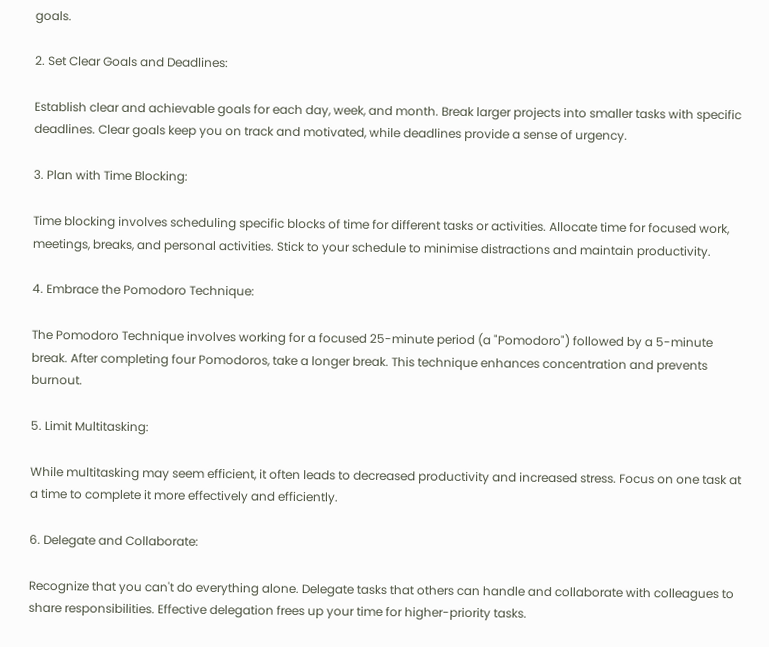goals.

2. Set Clear Goals and Deadlines:

Establish clear and achievable goals for each day, week, and month. Break larger projects into smaller tasks with specific deadlines. Clear goals keep you on track and motivated, while deadlines provide a sense of urgency.

3. Plan with Time Blocking:

Time blocking involves scheduling specific blocks of time for different tasks or activities. Allocate time for focused work, meetings, breaks, and personal activities. Stick to your schedule to minimise distractions and maintain productivity.

4. Embrace the Pomodoro Technique:

The Pomodoro Technique involves working for a focused 25-minute period (a "Pomodoro") followed by a 5-minute break. After completing four Pomodoros, take a longer break. This technique enhances concentration and prevents burnout.

5. Limit Multitasking:

While multitasking may seem efficient, it often leads to decreased productivity and increased stress. Focus on one task at a time to complete it more effectively and efficiently.

6. Delegate and Collaborate:

Recognize that you can't do everything alone. Delegate tasks that others can handle and collaborate with colleagues to share responsibilities. Effective delegation frees up your time for higher-priority tasks.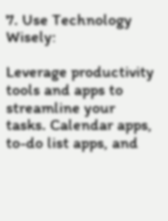7. Use Technology Wisely:

Leverage productivity tools and apps to streamline your tasks. Calendar apps, to-do list apps, and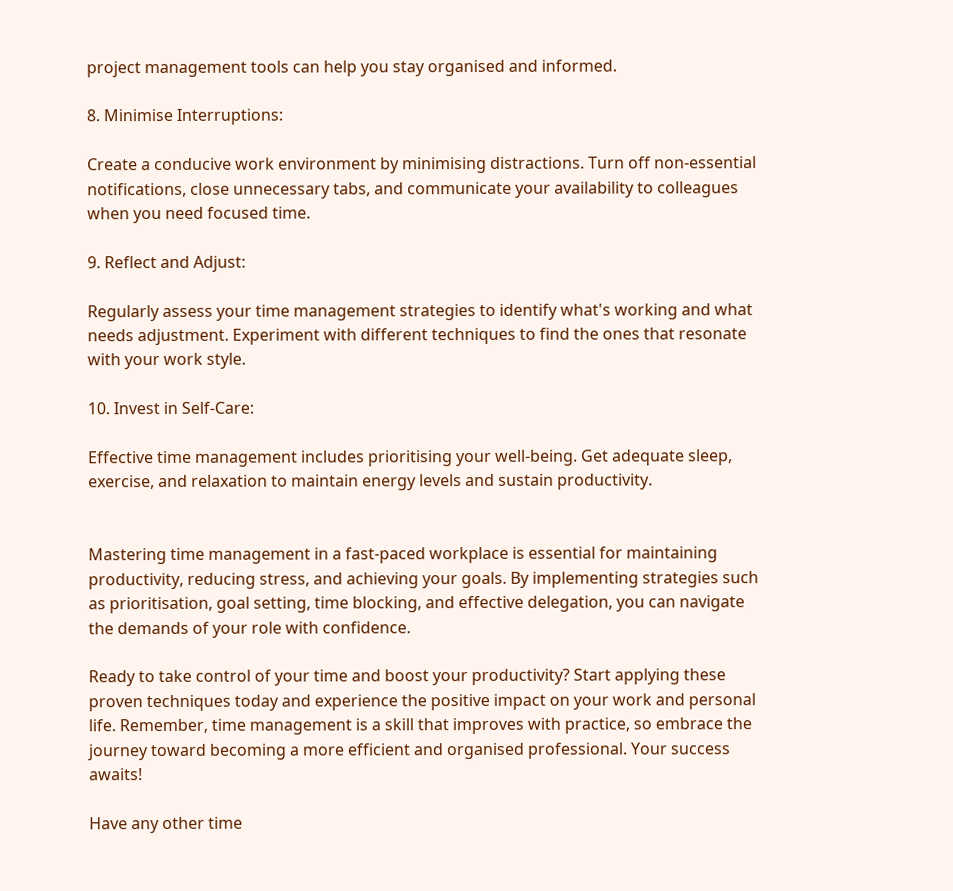project management tools can help you stay organised and informed.

8. Minimise Interruptions:

Create a conducive work environment by minimising distractions. Turn off non-essential notifications, close unnecessary tabs, and communicate your availability to colleagues when you need focused time.

9. Reflect and Adjust:

Regularly assess your time management strategies to identify what's working and what needs adjustment. Experiment with different techniques to find the ones that resonate with your work style.

10. Invest in Self-Care:

Effective time management includes prioritising your well-being. Get adequate sleep, exercise, and relaxation to maintain energy levels and sustain productivity.


Mastering time management in a fast-paced workplace is essential for maintaining productivity, reducing stress, and achieving your goals. By implementing strategies such as prioritisation, goal setting, time blocking, and effective delegation, you can navigate the demands of your role with confidence.

Ready to take control of your time and boost your productivity? Start applying these proven techniques today and experience the positive impact on your work and personal life. Remember, time management is a skill that improves with practice, so embrace the journey toward becoming a more efficient and organised professional. Your success awaits!

Have any other time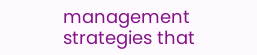management strategies that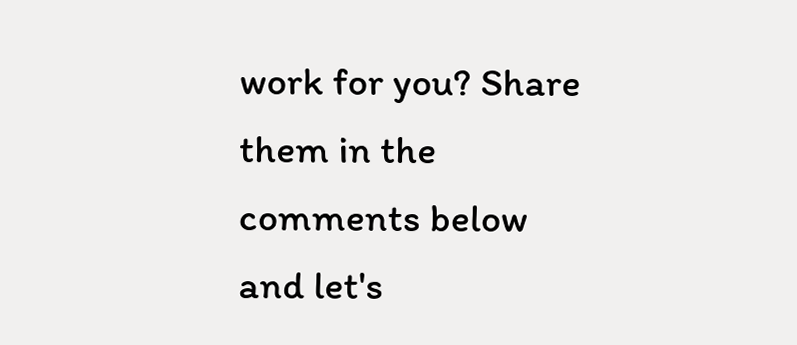work for you? Share them in the comments below and let's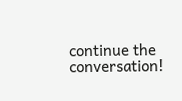continue the conversation!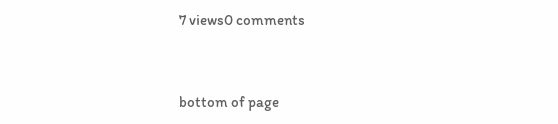7 views0 comments


bottom of page